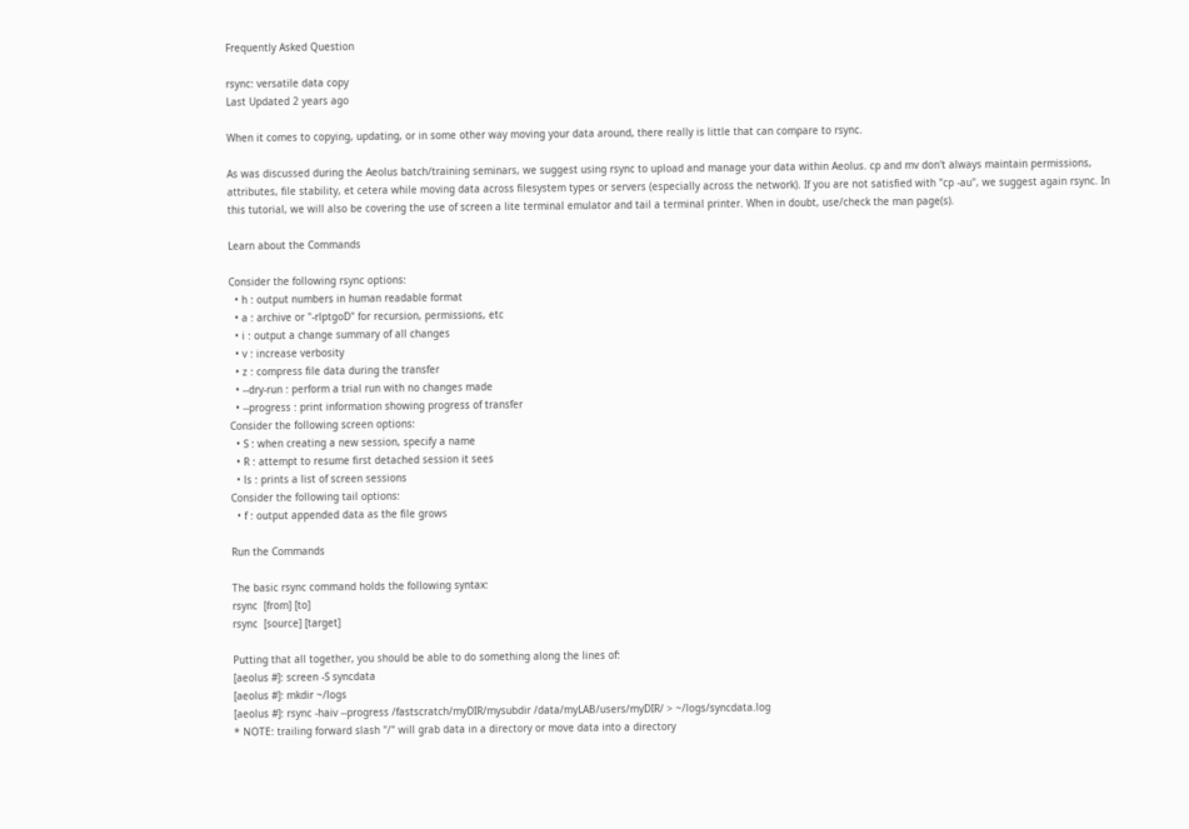Frequently Asked Question

rsync: versatile data copy
Last Updated 2 years ago

When it comes to copying, updating, or in some other way moving your data around, there really is little that can compare to rsync.

As was discussed during the Aeolus batch/training seminars, we suggest using rsync to upload and manage your data within Aeolus. cp and mv don't always maintain permissions, attributes, file stability, et cetera while moving data across filesystem types or servers (especially across the network). If you are not satisfied with "cp -au", we suggest again rsync. In this tutorial, we will also be covering the use of screen a lite terminal emulator and tail a terminal printer. When in doubt, use/check the man page(s).

Learn about the Commands

Consider the following rsync options:
  • h : output numbers in human readable format
  • a : archive or "-rlptgoD" for recursion, permissions, etc
  • i : output a change summary of all changes
  • v : increase verbosity
  • z : compress file data during the transfer
  • --dry-run : perform a trial run with no changes made
  • --progress : print information showing progress of transfer
Consider the following screen options:
  • S : when creating a new session, specify a name
  • R : attempt to resume first detached session it sees
  • ls : prints a list of screen sessions
Consider the following tail options:
  • f : output appended data as the file grows

Run the Commands

The basic rsync command holds the following syntax:
rsync  [from] [to]
rsync  [source] [target]

Putting that all together, you should be able to do something along the lines of:
[aeolus #]: screen -S syncdata
[aeolus #]: mkdir ~/logs
[aeolus #]: rsync -haiv --progress /fastscratch/myDIR/mysubdir /data/myLAB/users/myDIR/ > ~/logs/syncdata.log
* NOTE: trailing forward slash "/" will grab data in a directory or move data into a directory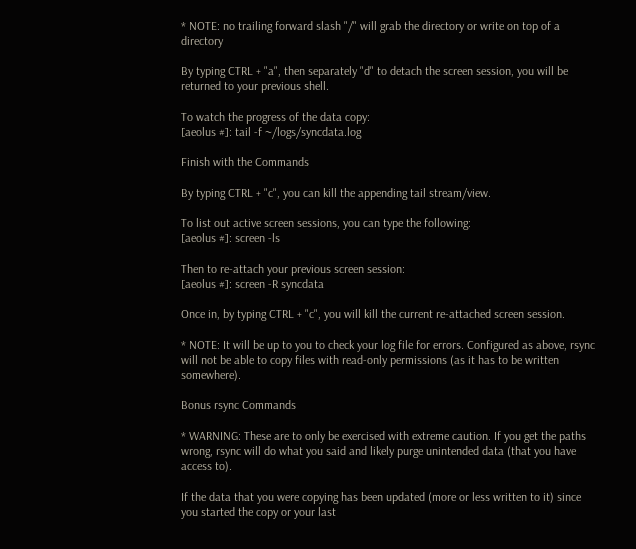* NOTE: no trailing forward slash "/" will grab the directory or write on top of a directory

By typing CTRL + "a", then separately "d" to detach the screen session, you will be returned to your previous shell.

To watch the progress of the data copy:
[aeolus #]: tail -f ~/logs/syncdata.log

Finish with the Commands

By typing CTRL + "c", you can kill the appending tail stream/view.

To list out active screen sessions, you can type the following:
[aeolus #]: screen -ls

Then to re-attach your previous screen session:
[aeolus #]: screen -R syncdata

Once in, by typing CTRL + "c", you will kill the current re-attached screen session.

* NOTE: It will be up to you to check your log file for errors. Configured as above, rsync will not be able to copy files with read-only permissions (as it has to be written somewhere).

Bonus rsync Commands

* WARNING: These are to only be exercised with extreme caution. If you get the paths wrong, rsync will do what you said and likely purge unintended data (that you have access to).

If the data that you were copying has been updated (more or less written to it) since you started the copy or your last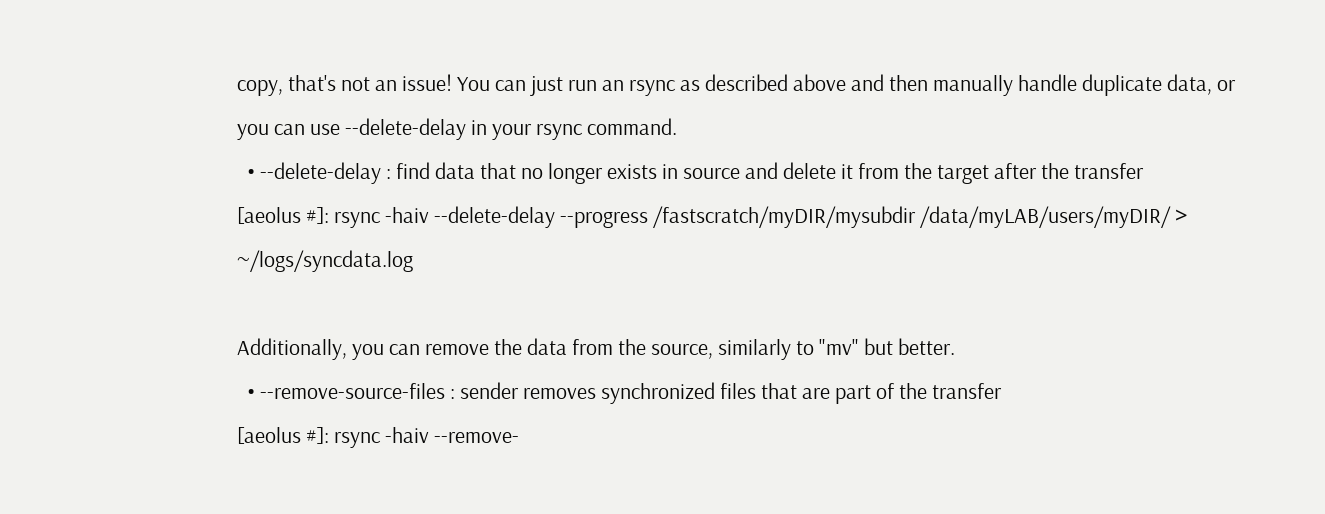copy, that's not an issue! You can just run an rsync as described above and then manually handle duplicate data, or you can use --delete-delay in your rsync command.
  • --delete-delay : find data that no longer exists in source and delete it from the target after the transfer
[aeolus #]: rsync -haiv --delete-delay --progress /fastscratch/myDIR/mysubdir /data/myLAB/users/myDIR/ > ~/logs/syncdata.log

Additionally, you can remove the data from the source, similarly to "mv" but better.
  • --remove-source-files : sender removes synchronized files that are part of the transfer
[aeolus #]: rsync -haiv --remove-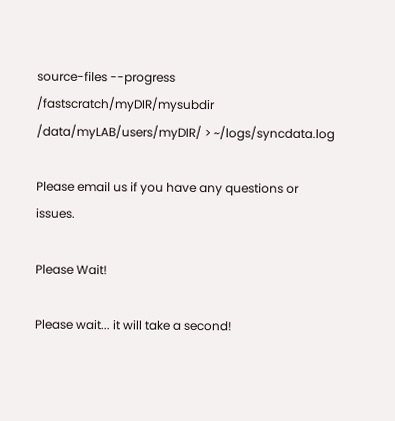source-files --progress /fastscratch/myDIR/mysubdir /data/myLAB/users/myDIR/ > ~/logs/syncdata.log

Please email us if you have any questions or issues.

Please Wait!

Please wait... it will take a second!